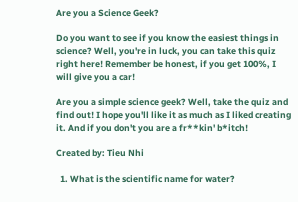Are you a Science Geek?

Do you want to see if you know the easiest things in science? Well, you're in luck, you can take this quiz right here! Remember be honest, if you get 100%, I will give you a car!

Are you a simple science geek? Well, take the quiz and find out! I hope you'll like it as much as I liked creating it. And if you don't you are a fr**kin' b*itch!

Created by: Tieu Nhi

  1. What is the scientific name for water?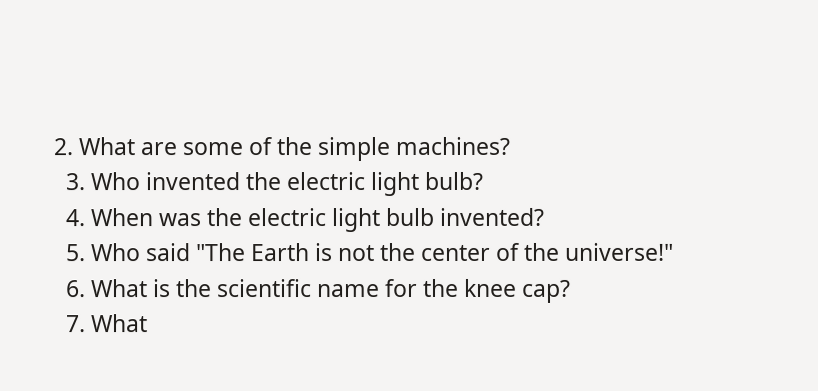2. What are some of the simple machines?
  3. Who invented the electric light bulb?
  4. When was the electric light bulb invented?
  5. Who said "The Earth is not the center of the universe!"
  6. What is the scientific name for the knee cap?
  7. What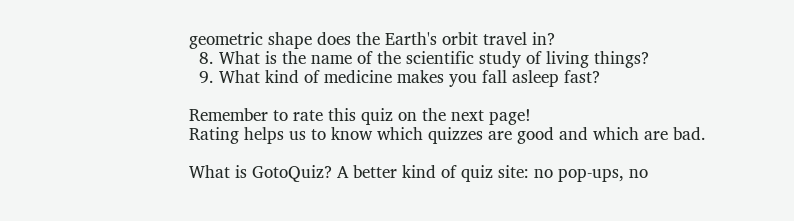geometric shape does the Earth's orbit travel in?
  8. What is the name of the scientific study of living things?
  9. What kind of medicine makes you fall asleep fast?

Remember to rate this quiz on the next page!
Rating helps us to know which quizzes are good and which are bad.

What is GotoQuiz? A better kind of quiz site: no pop-ups, no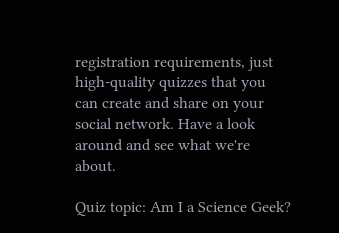registration requirements, just high-quality quizzes that you can create and share on your social network. Have a look around and see what we're about.

Quiz topic: Am I a Science Geek?